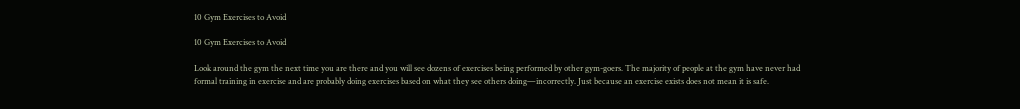10 Gym Exercises to Avoid

10 Gym Exercises to Avoid

Look around the gym the next time you are there and you will see dozens of exercises being performed by other gym-goers. The majority of people at the gym have never had formal training in exercise and are probably doing exercises based on what they see others doing—incorrectly. Just because an exercise exists does not mean it is safe.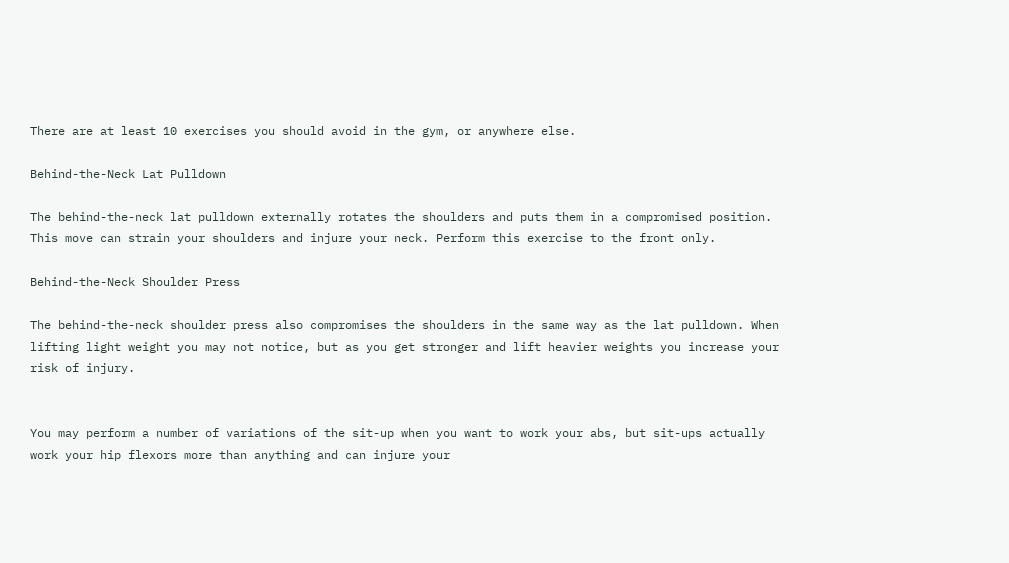There are at least 10 exercises you should avoid in the gym, or anywhere else.

Behind-the-Neck Lat Pulldown

The behind-the-neck lat pulldown externally rotates the shoulders and puts them in a compromised position. This move can strain your shoulders and injure your neck. Perform this exercise to the front only.

Behind-the-Neck Shoulder Press

The behind-the-neck shoulder press also compromises the shoulders in the same way as the lat pulldown. When lifting light weight you may not notice, but as you get stronger and lift heavier weights you increase your risk of injury.


You may perform a number of variations of the sit-up when you want to work your abs, but sit-ups actually work your hip flexors more than anything and can injure your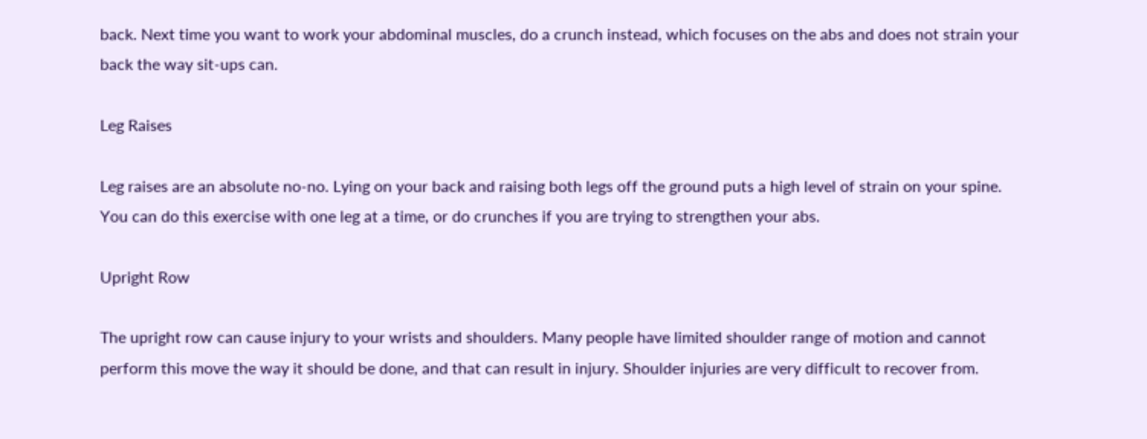back. Next time you want to work your abdominal muscles, do a crunch instead, which focuses on the abs and does not strain your back the way sit-ups can.

Leg Raises

Leg raises are an absolute no-no. Lying on your back and raising both legs off the ground puts a high level of strain on your spine. You can do this exercise with one leg at a time, or do crunches if you are trying to strengthen your abs.

Upright Row

The upright row can cause injury to your wrists and shoulders. Many people have limited shoulder range of motion and cannot perform this move the way it should be done, and that can result in injury. Shoulder injuries are very difficult to recover from.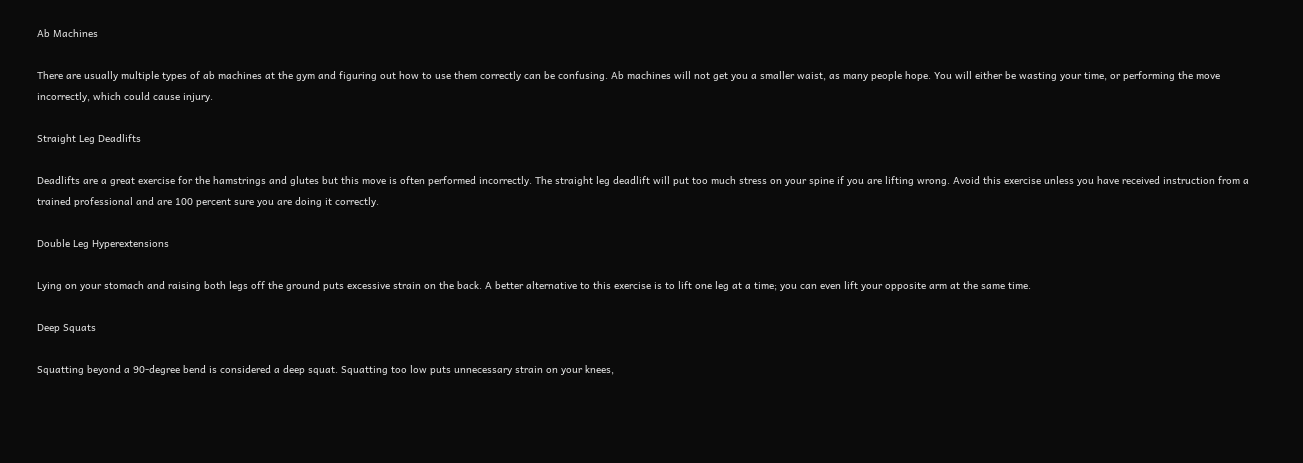Ab Machines

There are usually multiple types of ab machines at the gym and figuring out how to use them correctly can be confusing. Ab machines will not get you a smaller waist, as many people hope. You will either be wasting your time, or performing the move incorrectly, which could cause injury.

Straight Leg Deadlifts

Deadlifts are a great exercise for the hamstrings and glutes but this move is often performed incorrectly. The straight leg deadlift will put too much stress on your spine if you are lifting wrong. Avoid this exercise unless you have received instruction from a trained professional and are 100 percent sure you are doing it correctly.

Double Leg Hyperextensions

Lying on your stomach and raising both legs off the ground puts excessive strain on the back. A better alternative to this exercise is to lift one leg at a time; you can even lift your opposite arm at the same time.

Deep Squats

Squatting beyond a 90-degree bend is considered a deep squat. Squatting too low puts unnecessary strain on your knees,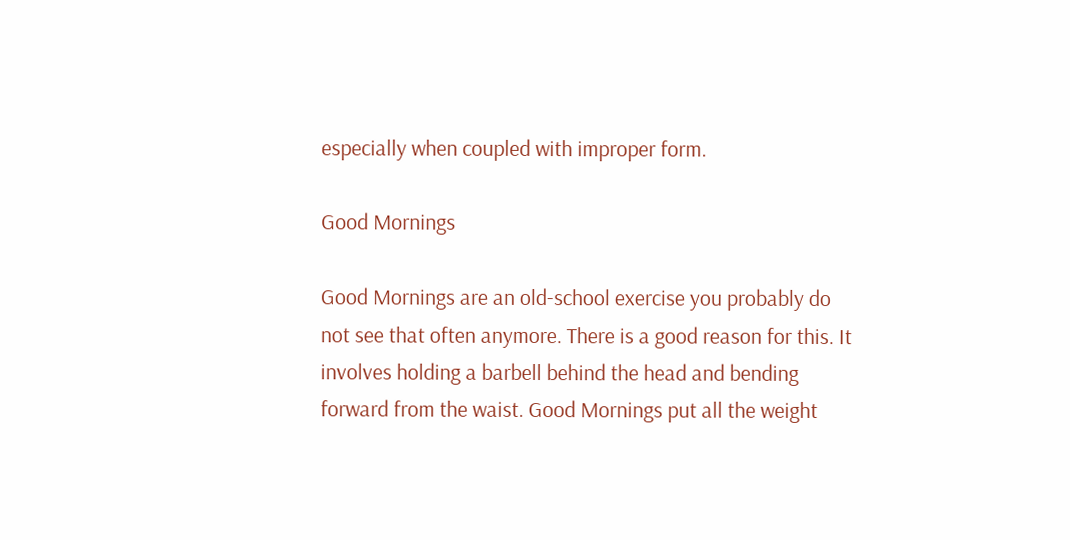especially when coupled with improper form.

Good Mornings

Good Mornings are an old-school exercise you probably do not see that often anymore. There is a good reason for this. It involves holding a barbell behind the head and bending forward from the waist. Good Mornings put all the weight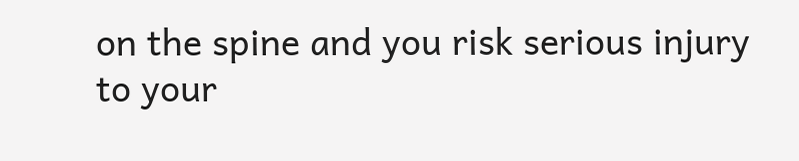on the spine and you risk serious injury to your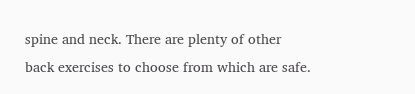spine and neck. There are plenty of other back exercises to choose from which are safe.